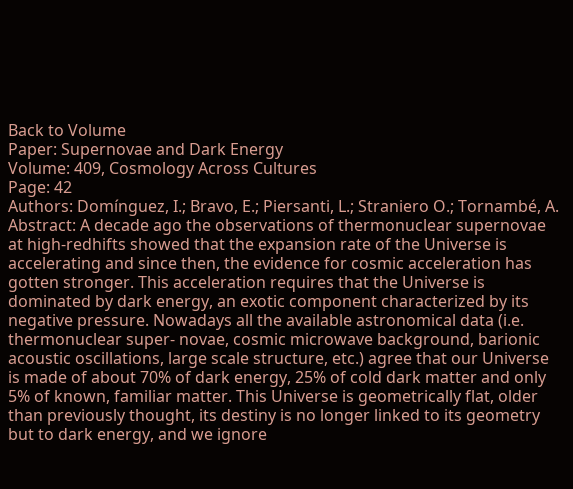Back to Volume
Paper: Supernovae and Dark Energy
Volume: 409, Cosmology Across Cultures
Page: 42
Authors: Domínguez, I.; Bravo, E.; Piersanti, L.; Straniero O.; Tornambé, A.
Abstract: A decade ago the observations of thermonuclear supernovae at high-redhifts showed that the expansion rate of the Universe is accelerating and since then, the evidence for cosmic acceleration has gotten stronger. This acceleration requires that the Universe is dominated by dark energy, an exotic component characterized by its negative pressure. Nowadays all the available astronomical data (i.e. thermonuclear super- novae, cosmic microwave background, barionic acoustic oscillations, large scale structure, etc.) agree that our Universe is made of about 70% of dark energy, 25% of cold dark matter and only 5% of known, familiar matter. This Universe is geometrically flat, older than previously thought, its destiny is no longer linked to its geometry but to dark energy, and we ignore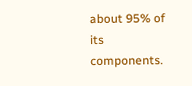about 95% of its components.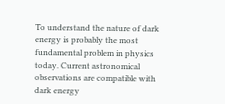To understand the nature of dark energy is probably the most fundamental problem in physics today. Current astronomical observations are compatible with dark energy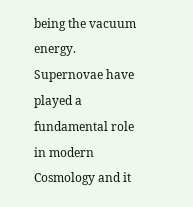being the vacuum energy. Supernovae have played a fundamental role in modern Cosmology and it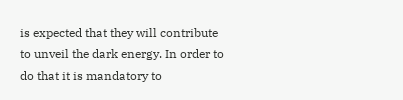is expected that they will contribute to unveil the dark energy. In order to do that it is mandatory to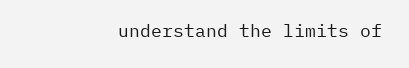understand the limits of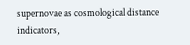supernovae as cosmological distance indicators,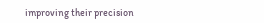improving their precision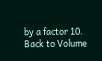by a factor 10.
Back to Volume